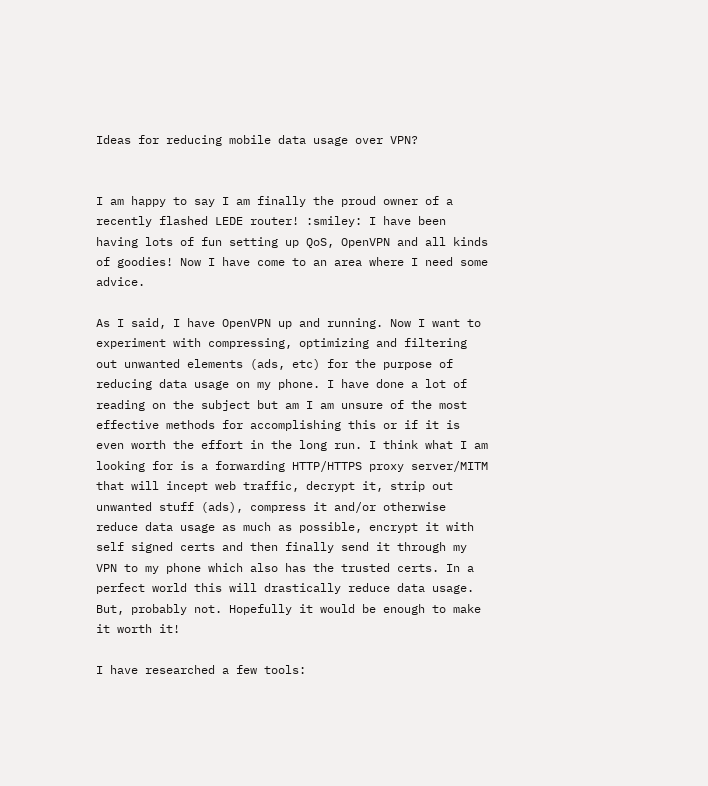Ideas for reducing mobile data usage over VPN?


I am happy to say I am finally the proud owner of a recently flashed LEDE router! :smiley: I have been having lots of fun setting up QoS, OpenVPN and all kinds of goodies! Now I have come to an area where I need some advice.

As I said, I have OpenVPN up and running. Now I want to experiment with compressing, optimizing and filtering out unwanted elements (ads, etc) for the purpose of reducing data usage on my phone. I have done a lot of reading on the subject but am I am unsure of the most effective methods for accomplishing this or if it is even worth the effort in the long run. I think what I am looking for is a forwarding HTTP/HTTPS proxy server/MITM that will incept web traffic, decrypt it, strip out unwanted stuff (ads), compress it and/or otherwise reduce data usage as much as possible, encrypt it with self signed certs and then finally send it through my VPN to my phone which also has the trusted certs. In a perfect world this will drastically reduce data usage. But, probably not. Hopefully it would be enough to make it worth it!

I have researched a few tools: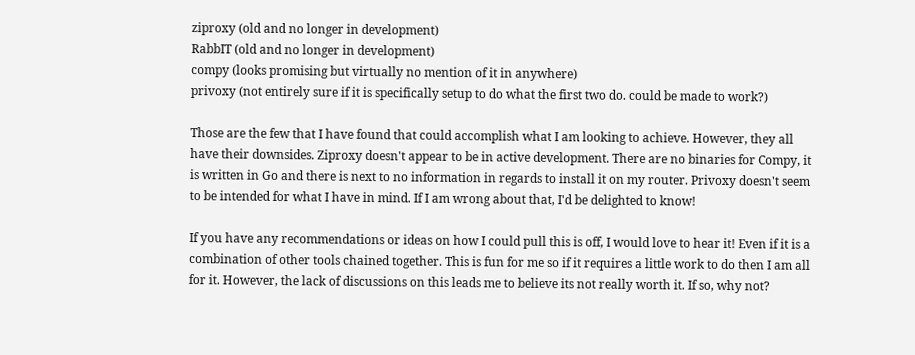ziproxy (old and no longer in development)
RabbIT (old and no longer in development)
compy (looks promising but virtually no mention of it in anywhere)
privoxy (not entirely sure if it is specifically setup to do what the first two do. could be made to work?)

Those are the few that I have found that could accomplish what I am looking to achieve. However, they all have their downsides. Ziproxy doesn't appear to be in active development. There are no binaries for Compy, it is written in Go and there is next to no information in regards to install it on my router. Privoxy doesn't seem to be intended for what I have in mind. If I am wrong about that, I'd be delighted to know!

If you have any recommendations or ideas on how I could pull this is off, I would love to hear it! Even if it is a combination of other tools chained together. This is fun for me so if it requires a little work to do then I am all for it. However, the lack of discussions on this leads me to believe its not really worth it. If so, why not?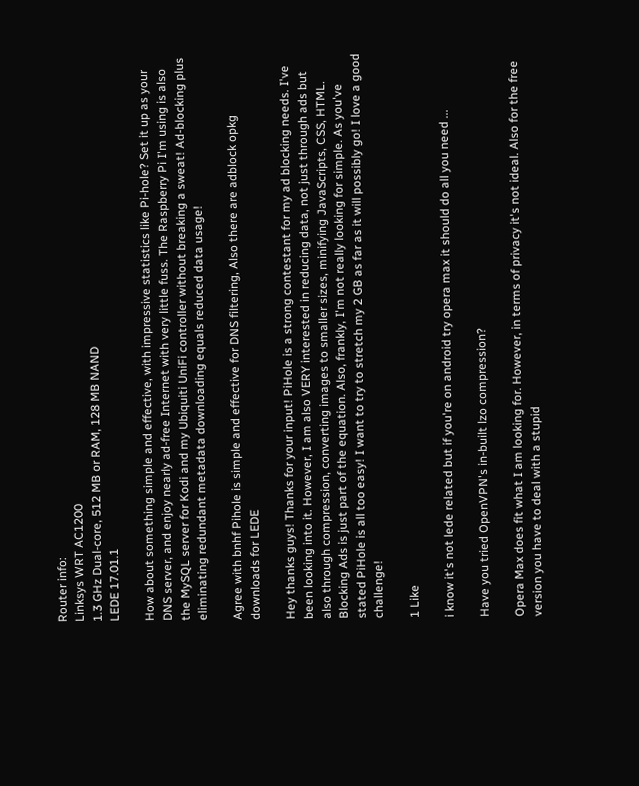Router info:
Linksys WRT AC1200
1.3 GHz Dual-core, 512 MB or RAM, 128 MB NAND
LEDE 17.01.1

How about something simple and effective, with impressive statistics like Pi-hole? Set it up as your DNS server, and enjoy nearly ad-free Internet with very little fuss. The Raspberry Pi I'm using is also the MySQL server for Kodi and my Ubiquiti UniFi controller without breaking a sweat! Ad-blocking plus eliminating redundant metadata downloading equals reduced data usage!

Agree with bnhf Pihole is simple and effective for DNS filtering, Also there are adblock opkg downloads for LEDE

Hey thanks guys! Thanks for your input! PiHole is a strong contestant for my ad blocking needs. I've been looking into it. However, I am also VERY interested in reducing data, not just through ads but also through compression, converting images to smaller sizes, minifying JavaScripts, CSS, HTML. Blocking Ads is just part of the equation. Also, frankly, I'm not really looking for simple. As you've stated PiHole is all too easy! I want to try to stretch my 2 GB as far as it will possibly go! I love a good challenge!

1 Like

i know it's not lede related but if you're on android try opera max it should do all you need ...

Have you tried OpenVPN's in-built lzo compression?

Opera Max does fit what I am looking for. However, in terms of privacy it's not ideal. Also for the free version you have to deal with a stupid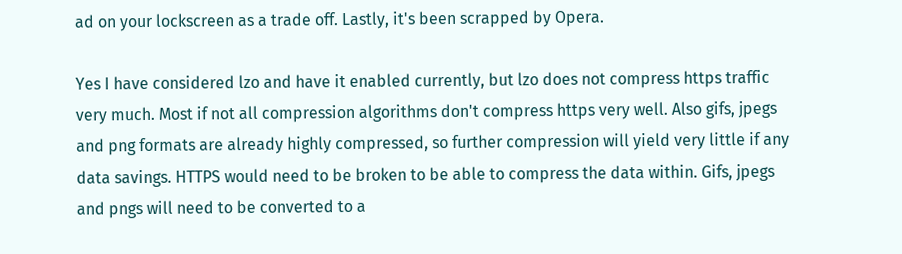ad on your lockscreen as a trade off. Lastly, it's been scrapped by Opera.

Yes I have considered lzo and have it enabled currently, but lzo does not compress https traffic very much. Most if not all compression algorithms don't compress https very well. Also gifs, jpegs and png formats are already highly compressed, so further compression will yield very little if any data savings. HTTPS would need to be broken to be able to compress the data within. Gifs, jpegs and pngs will need to be converted to a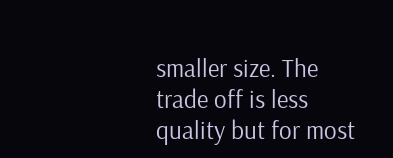smaller size. The trade off is less quality but for most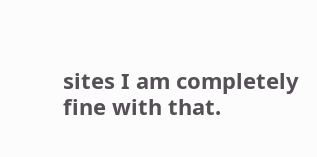sites I am completely fine with that.